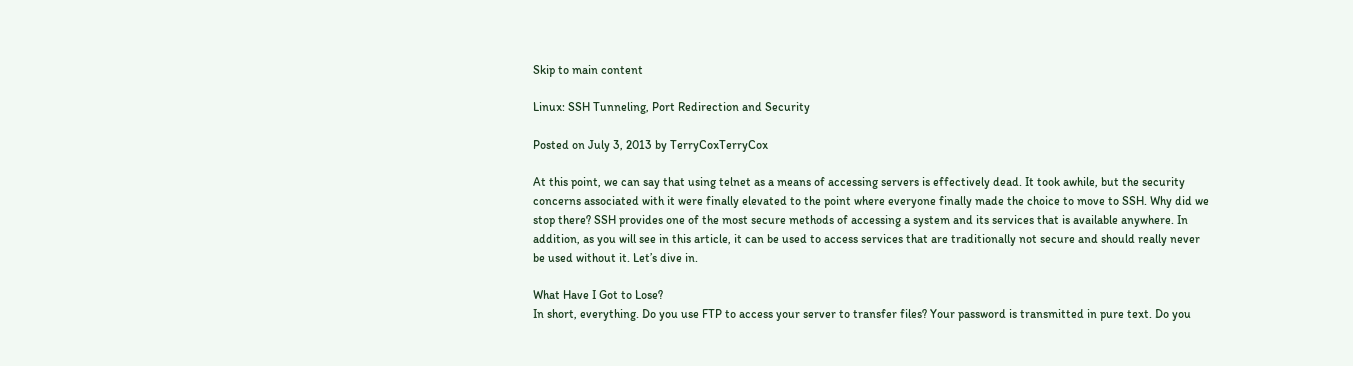Skip to main content

Linux: SSH Tunneling, Port Redirection and Security

Posted on July 3, 2013 by TerryCoxTerryCox

At this point, we can say that using telnet as a means of accessing servers is effectively dead. It took awhile, but the security concerns associated with it were finally elevated to the point where everyone finally made the choice to move to SSH. Why did we stop there? SSH provides one of the most secure methods of accessing a system and its services that is available anywhere. In addition, as you will see in this article, it can be used to access services that are traditionally not secure and should really never be used without it. Let’s dive in.

What Have I Got to Lose?
In short, everything. Do you use FTP to access your server to transfer files? Your password is transmitted in pure text. Do you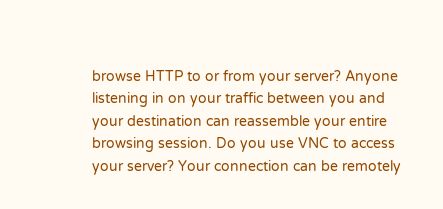browse HTTP to or from your server? Anyone listening in on your traffic between you and your destination can reassemble your entire browsing session. Do you use VNC to access your server? Your connection can be remotely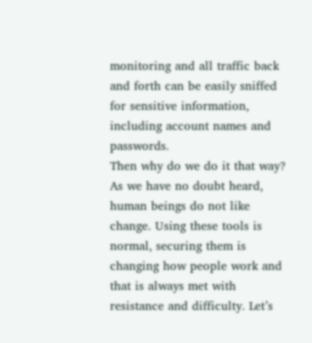monitoring and all traffic back and forth can be easily sniffed for sensitive information, including account names and passwords.
Then why do we do it that way? As we have no doubt heard, human beings do not like change. Using these tools is normal, securing them is changing how people work and that is always met with resistance and difficulty. Let’s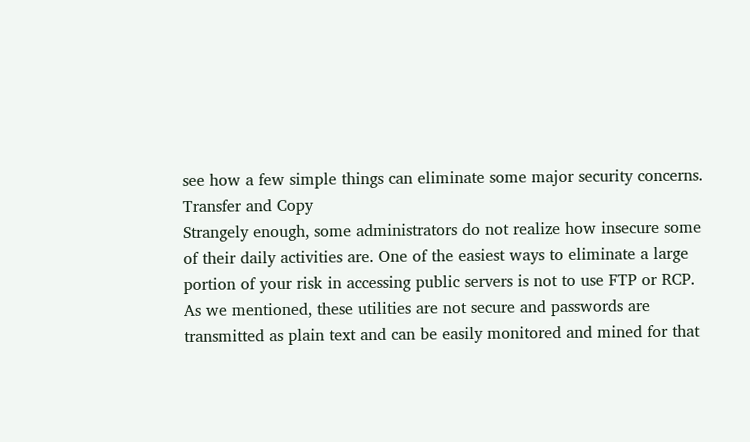see how a few simple things can eliminate some major security concerns.
Transfer and Copy
Strangely enough, some administrators do not realize how insecure some of their daily activities are. One of the easiest ways to eliminate a large portion of your risk in accessing public servers is not to use FTP or RCP. As we mentioned, these utilities are not secure and passwords are transmitted as plain text and can be easily monitored and mined for that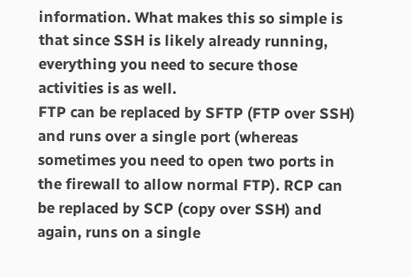information. What makes this so simple is that since SSH is likely already running, everything you need to secure those activities is as well.
FTP can be replaced by SFTP (FTP over SSH) and runs over a single port (whereas sometimes you need to open two ports in the firewall to allow normal FTP). RCP can be replaced by SCP (copy over SSH) and again, runs on a single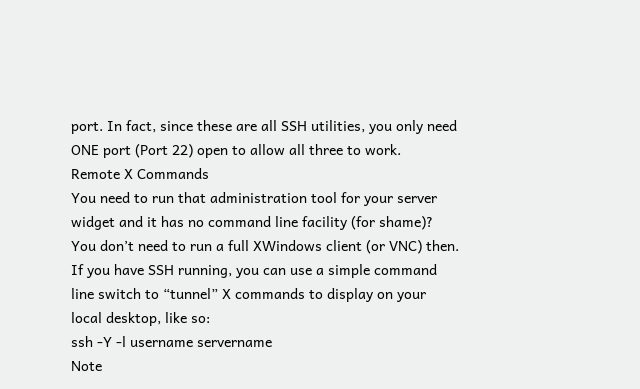port. In fact, since these are all SSH utilities, you only need ONE port (Port 22) open to allow all three to work.
Remote X Commands
You need to run that administration tool for your server widget and it has no command line facility (for shame)? You don’t need to run a full XWindows client (or VNC) then. If you have SSH running, you can use a simple command line switch to “tunnel” X commands to display on your local desktop, like so:
ssh -Y -l username servername
Note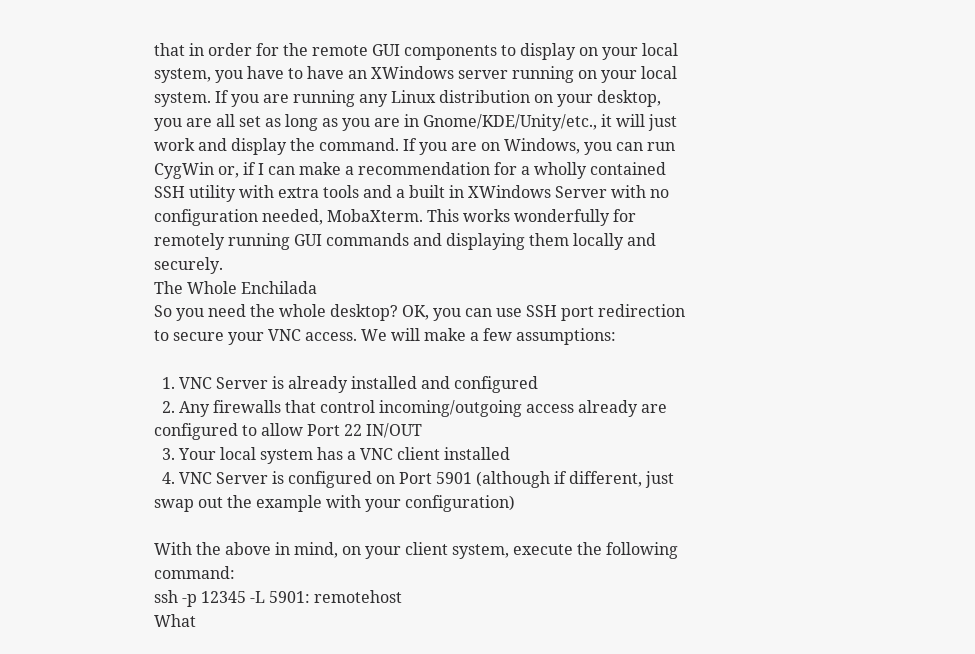that in order for the remote GUI components to display on your local system, you have to have an XWindows server running on your local system. If you are running any Linux distribution on your desktop, you are all set as long as you are in Gnome/KDE/Unity/etc., it will just work and display the command. If you are on Windows, you can run CygWin or, if I can make a recommendation for a wholly contained SSH utility with extra tools and a built in XWindows Server with no configuration needed, MobaXterm. This works wonderfully for remotely running GUI commands and displaying them locally and securely.
The Whole Enchilada
So you need the whole desktop? OK, you can use SSH port redirection to secure your VNC access. We will make a few assumptions:

  1. VNC Server is already installed and configured
  2. Any firewalls that control incoming/outgoing access already are configured to allow Port 22 IN/OUT
  3. Your local system has a VNC client installed
  4. VNC Server is configured on Port 5901 (although if different, just swap out the example with your configuration)

With the above in mind, on your client system, execute the following command:
ssh -p 12345 -L 5901: remotehost
What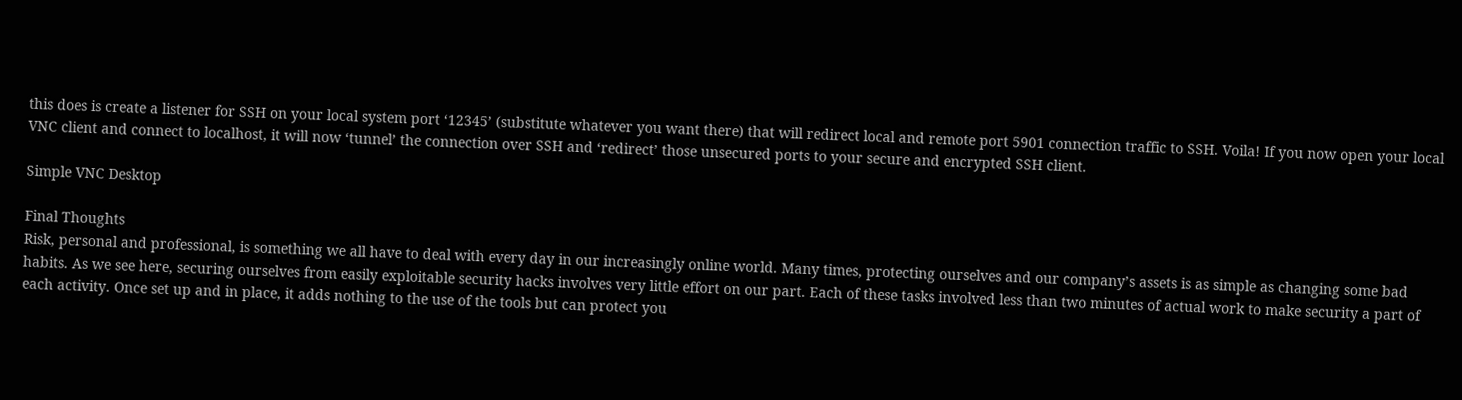this does is create a listener for SSH on your local system port ‘12345’ (substitute whatever you want there) that will redirect local and remote port 5901 connection traffic to SSH. Voila! If you now open your local VNC client and connect to localhost, it will now ‘tunnel’ the connection over SSH and ‘redirect’ those unsecured ports to your secure and encrypted SSH client.

Simple VNC Desktop

Final Thoughts
Risk, personal and professional, is something we all have to deal with every day in our increasingly online world. Many times, protecting ourselves and our company’s assets is as simple as changing some bad habits. As we see here, securing ourselves from easily exploitable security hacks involves very little effort on our part. Each of these tasks involved less than two minutes of actual work to make security a part of each activity. Once set up and in place, it adds nothing to the use of the tools but can protect you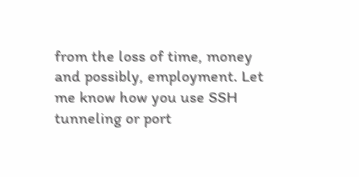from the loss of time, money and possibly, employment. Let me know how you use SSH tunneling or port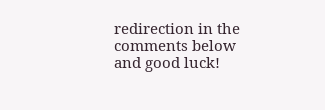redirection in the comments below and good luck!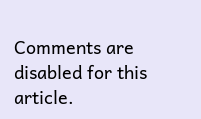Comments are disabled for this article.